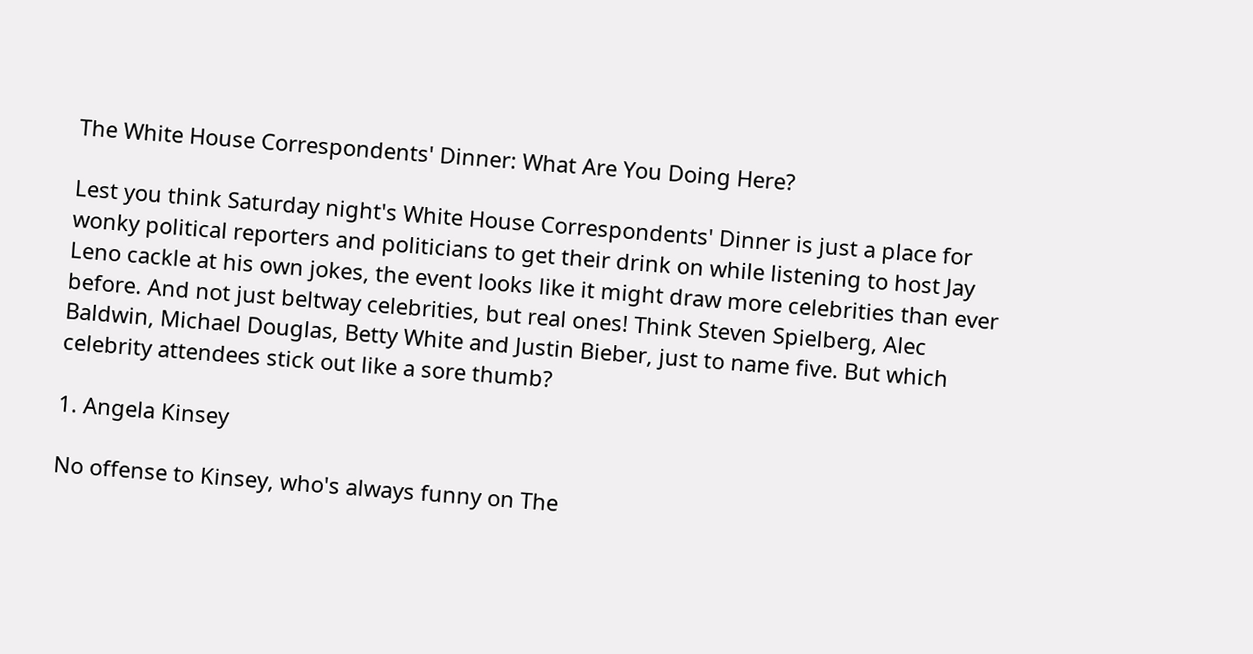The White House Correspondents' Dinner: What Are You Doing Here?

Lest you think Saturday night's White House Correspondents' Dinner is just a place for wonky political reporters and politicians to get their drink on while listening to host Jay Leno cackle at his own jokes, the event looks like it might draw more celebrities than ever before. And not just beltway celebrities, but real ones! Think Steven Spielberg, Alec Baldwin, Michael Douglas, Betty White and Justin Bieber, just to name five. But which celebrity attendees stick out like a sore thumb?

1. Angela Kinsey

No offense to Kinsey, who's always funny on The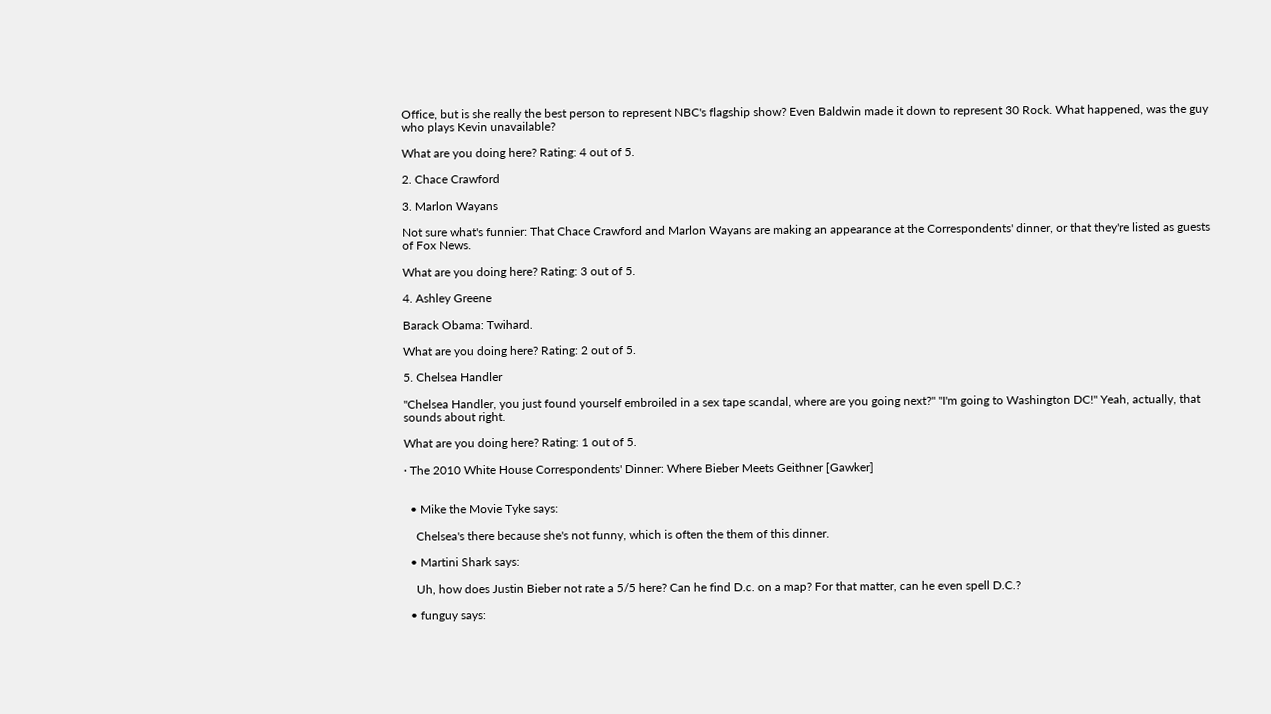Office, but is she really the best person to represent NBC's flagship show? Even Baldwin made it down to represent 30 Rock. What happened, was the guy who plays Kevin unavailable?

What are you doing here? Rating: 4 out of 5.

2. Chace Crawford

3. Marlon Wayans

Not sure what's funnier: That Chace Crawford and Marlon Wayans are making an appearance at the Correspondents' dinner, or that they're listed as guests of Fox News.

What are you doing here? Rating: 3 out of 5.

4. Ashley Greene

Barack Obama: Twihard.

What are you doing here? Rating: 2 out of 5.

5. Chelsea Handler

"Chelsea Handler, you just found yourself embroiled in a sex tape scandal, where are you going next?" "I'm going to Washington DC!" Yeah, actually, that sounds about right.

What are you doing here? Rating: 1 out of 5.

· The 2010 White House Correspondents' Dinner: Where Bieber Meets Geithner [Gawker]


  • Mike the Movie Tyke says:

    Chelsea's there because she's not funny, which is often the them of this dinner.

  • Martini Shark says:

    Uh, how does Justin Bieber not rate a 5/5 here? Can he find D.c. on a map? For that matter, can he even spell D.C.?

  • funguy says: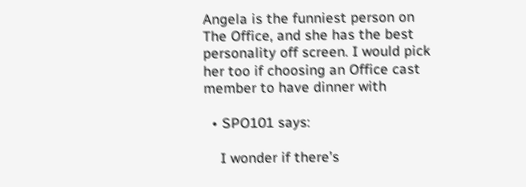Angela is the funniest person on The Office, and she has the best personality off screen. I would pick her too if choosing an Office cast member to have dinner with

  • SPO101 says:

    I wonder if there’s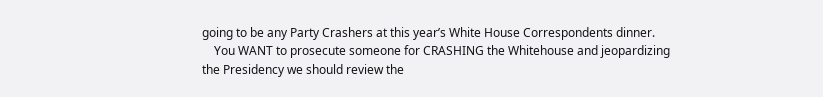going to be any Party Crashers at this year’s White House Correspondents dinner.
    You WANT to prosecute someone for CRASHING the Whitehouse and jeopardizing the Presidency we should review the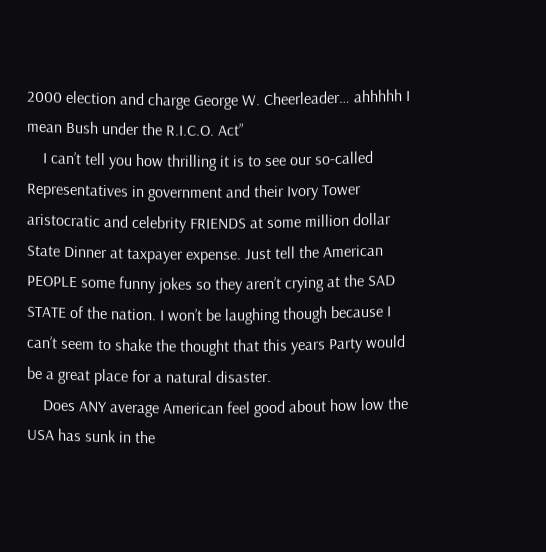2000 election and charge George W. Cheerleader… ahhhhh I mean Bush under the R.I.C.O. Act”
    I can’t tell you how thrilling it is to see our so-called Representatives in government and their Ivory Tower aristocratic and celebrity FRIENDS at some million dollar State Dinner at taxpayer expense. Just tell the American PEOPLE some funny jokes so they aren’t crying at the SAD STATE of the nation. I won’t be laughing though because I can’t seem to shake the thought that this years Party would be a great place for a natural disaster.
    Does ANY average American feel good about how low the USA has sunk in the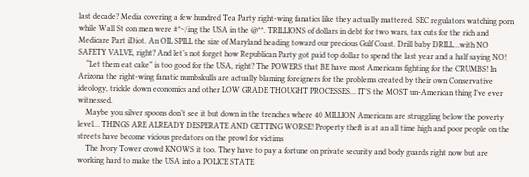last decade? Media covering a few hundred Tea Party right-wing fanatics like they actually mattered. SEC regulators watching porn while Wall St con men were #*~/ing the USA in the @**. TRILLIONS of dollars in debt for two wars, tax cuts for the rich and Medicare Part iDiot. An OIL SPILL the size of Maryland heading toward our precious Gulf Coast. Drill baby DRILL…with NO SAFETY VALVE, right? And let’s not forget how Republican Party got paid top dollar to spend the last year and a half saying NO!
    “Let them eat cake” is too good for the USA, right? The POWERS that BE have most Americans fighting for the CRUMBS! In Arizona the right-wing fanatic numbskulls are actually blaming foreigners for the problems created by their own Conservative ideology, trickle down economics and other LOW GRADE THOUGHT PROCESSES… IT’S the MOST un-American thing I’ve ever witnessed.
    Maybe you silver spoons don’t see it but down in the trenches where 40 MILLION Americans are struggling below the poverty level… THINGS ARE ALREADY DESPERATE AND GETTING WORSE! Property theft is at an all time high and poor people on the streets have become vicious predators on the prowl for victims
    The Ivory Tower crowd KNOWS it too. They have to pay a fortune on private security and body guards right now but are working hard to make the USA into a POLICE STATE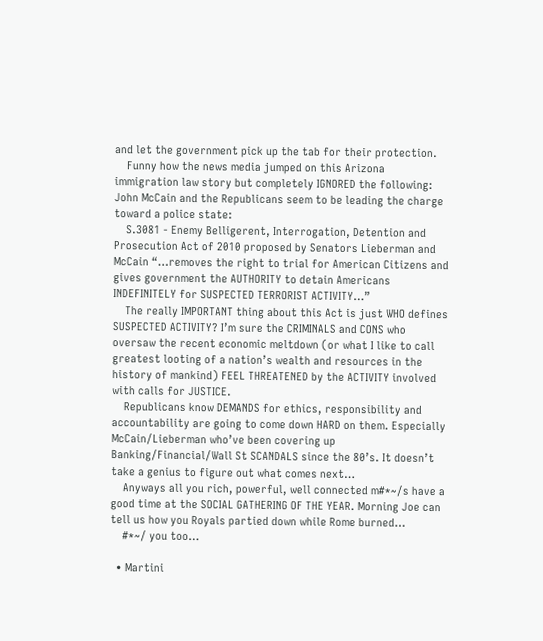and let the government pick up the tab for their protection.
    Funny how the news media jumped on this Arizona immigration law story but completely IGNORED the following: John McCain and the Republicans seem to be leading the charge toward a police state:
    S.3081 - Enemy Belligerent, Interrogation, Detention and Prosecution Act of 2010 proposed by Senators Lieberman and McCain “…removes the right to trial for American Citizens and gives government the AUTHORITY to detain Americans INDEFINITELY for SUSPECTED TERRORIST ACTIVITY…”
    The really IMPORTANT thing about this Act is just WHO defines SUSPECTED ACTIVITY? I’m sure the CRIMINALS and CONS who oversaw the recent economic meltdown (or what I like to call greatest looting of a nation’s wealth and resources in the history of mankind) FEEL THREATENED by the ACTIVITY involved with calls for JUSTICE.
    Republicans know DEMANDS for ethics, responsibility and accountability are going to come down HARD on them. Especially McCain/Lieberman who’ve been covering up Banking/Financial/Wall St SCANDALS since the 80’s. It doesn’t take a genius to figure out what comes next…
    Anyways all you rich, powerful, well connected m#*~/s have a good time at the SOCIAL GATHERING OF THE YEAR. Morning Joe can tell us how you Royals partied down while Rome burned…
    #*~/ you too…

  • Martini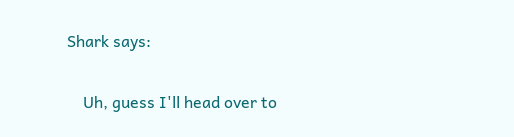Shark says:

    Uh, guess I'll head over to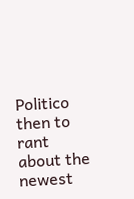Politico then to rant about the newest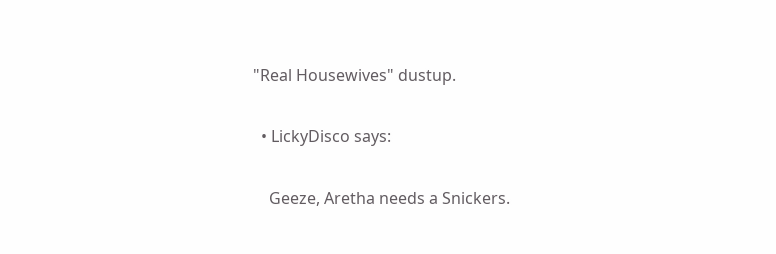"Real Housewives" dustup.

  • LickyDisco says:

    Geeze, Aretha needs a Snickers.